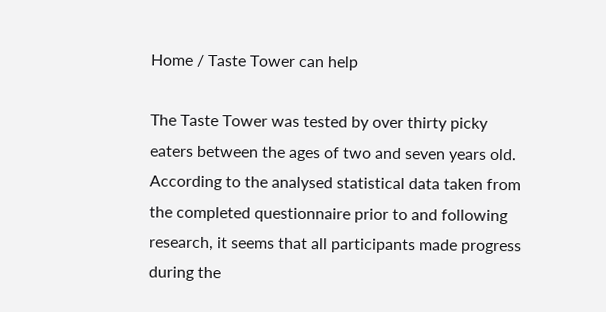Home / Taste Tower can help

The Taste Tower was tested by over thirty picky eaters between the ages of two and seven years old. According to the analysed statistical data taken from the completed questionnaire prior to and following research, it seems that all participants made progress during the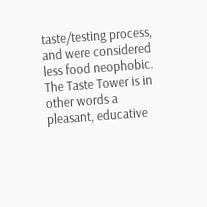taste/testing process, and were considered less food neophobic. The Taste Tower is in other words a pleasant, educative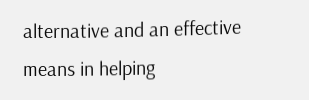alternative and an effective means in helping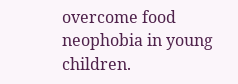overcome food neophobia in young children.